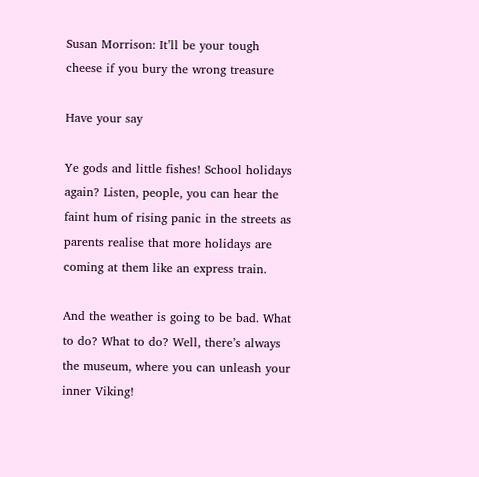Susan Morrison: It’ll be your tough cheese if you bury the wrong treasure

Have your say

Ye gods and little fishes! School holidays again? Listen, people, you can hear the faint hum of rising panic in the streets as parents realise that more holidays are coming at them like an express train.

And the weather is going to be bad. What to do? What to do? Well, there’s always the museum, where you can unleash your inner Viking!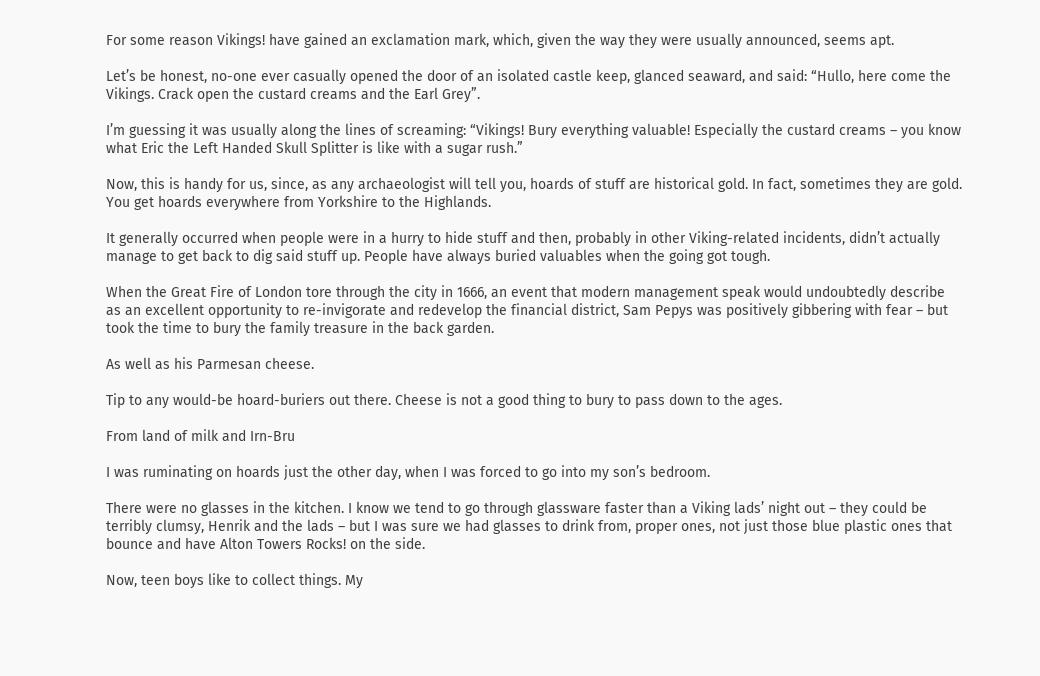For some reason Vikings! have gained an exclamation mark, which, given the way they were usually announced, seems apt.

Let’s be honest, no-one ever casually opened the door of an isolated castle keep, glanced seaward, and said: “Hullo, here come the Vikings. Crack open the custard creams and the Earl Grey”.

I’m guessing it was usually along the lines of screaming: “Vikings! Bury everything valuable! Especially the custard creams – you know what Eric the Left Handed Skull Splitter is like with a sugar rush.”

Now, this is handy for us, since, as any archaeologist will tell you, hoards of stuff are historical gold. In fact, sometimes they are gold. You get hoards everywhere from Yorkshire to the Highlands.

It generally occurred when people were in a hurry to hide stuff and then, probably in other Viking-related incidents, didn’t actually manage to get back to dig said stuff up. People have always buried valuables when the going got tough.

When the Great Fire of London tore through the city in 1666, an event that modern management speak would undoubtedly describe as an excellent opportunity to re-invigorate and redevelop the financial district, Sam Pepys was positively gibbering with fear – but took the time to bury the family treasure in the back garden.

As well as his Parmesan cheese.

Tip to any would-be hoard-buriers out there. Cheese is not a good thing to bury to pass down to the ages.

From land of milk and Irn-Bru

I was ruminating on hoards just the other day, when I was forced to go into my son’s bedroom.

There were no glasses in the kitchen. I know we tend to go through glassware faster than a Viking lads’ night out – they could be terribly clumsy, Henrik and the lads – but I was sure we had glasses to drink from, proper ones, not just those blue plastic ones that bounce and have Alton Towers Rocks! on the side.

Now, teen boys like to collect things. My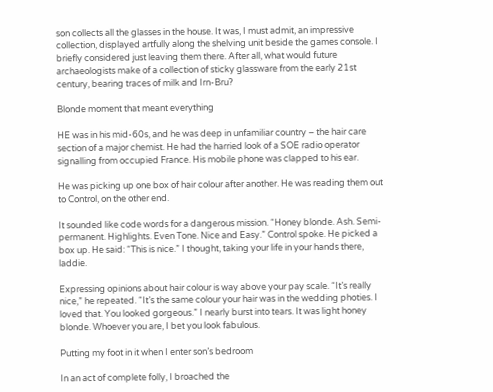son collects all the glasses in the house. It was, I must admit, an impressive collection, displayed artfully along the shelving unit beside the games console. I briefly considered just leaving them there. After all, what would future archaeologists make of a collection of sticky glassware from the early 21st century, bearing traces of milk and Irn-Bru?

Blonde moment that meant everything

HE was in his mid-60s, and he was deep in unfamiliar country – the hair care section of a major chemist. He had the harried look of a SOE radio operator signalling from occupied France. His mobile phone was clapped to his ear.

He was picking up one box of hair colour after another. He was reading them out to Control, on the other end.

It sounded like code words for a dangerous mission. “Honey blonde. Ash. Semi-permanent. Highlights. Even Tone. Nice and Easy.” Control spoke. He picked a box up. He said: “This is nice.” I thought, taking your life in your hands there, laddie.

Expressing opinions about hair colour is way above your pay scale. “It’s really nice,” he repeated. “It’s the same colour your hair was in the wedding photies. I loved that. You looked gorgeous.” I nearly burst into tears. It was light honey blonde. Whoever you are, I bet you look fabulous.

Putting my foot in it when I enter son’s bedroom

In an act of complete folly, I broached the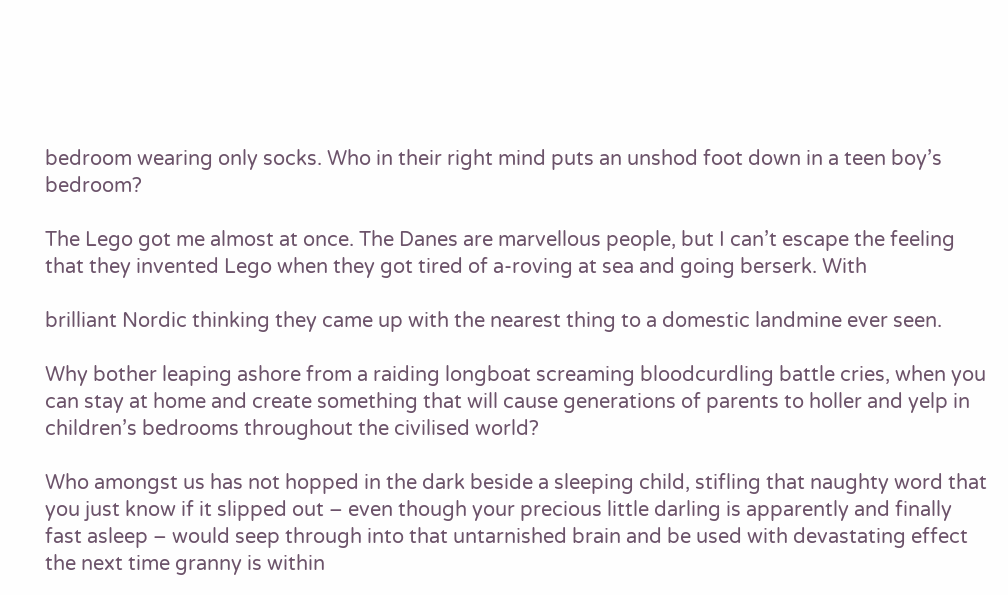bedroom wearing only socks. Who in their right mind puts an unshod foot down in a teen boy’s bedroom?

The Lego got me almost at once. The Danes are marvellous people, but I can’t escape the feeling that they invented Lego when they got tired of a-roving at sea and going berserk. With

brilliant Nordic thinking they came up with the nearest thing to a domestic landmine ever seen.

Why bother leaping ashore from a raiding longboat screaming bloodcurdling battle cries, when you can stay at home and create something that will cause generations of parents to holler and yelp in children’s bedrooms throughout the civilised world?

Who amongst us has not hopped in the dark beside a sleeping child, stifling that naughty word that you just know if it slipped out – even though your precious little darling is apparently and finally fast asleep – would seep through into that untarnished brain and be used with devastating effect the next time granny is within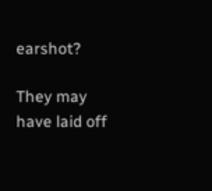earshot?

They may have laid off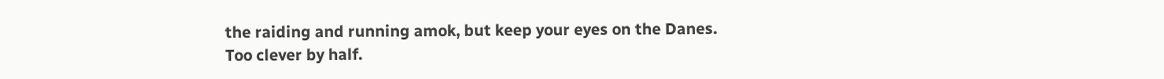the raiding and running amok, but keep your eyes on the Danes. Too clever by half.